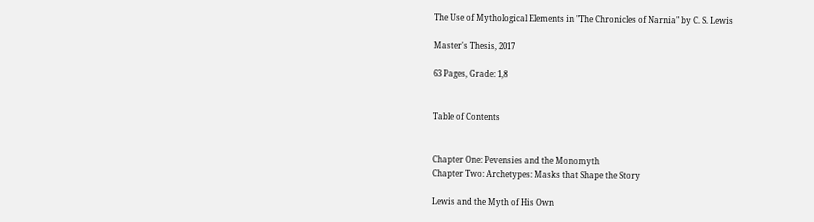The Use of Mythological Elements in "The Chronicles of Narnia" by C. S. Lewis

Master's Thesis, 2017

63 Pages, Grade: 1,8


Table of Contents


Chapter One: Pevensies and the Monomyth
Chapter Two: Archetypes: Masks that Shape the Story

Lewis and the Myth of His Own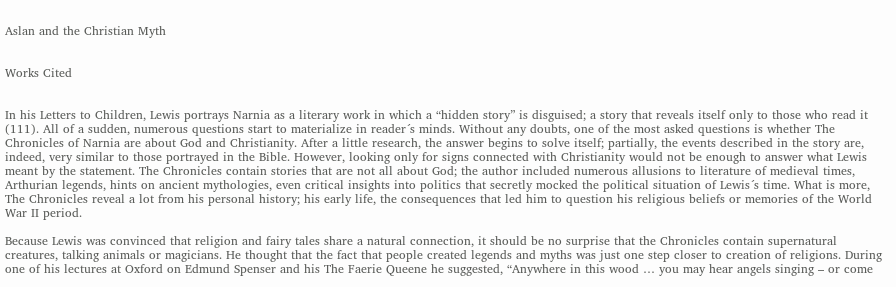Aslan and the Christian Myth


Works Cited


In his Letters to Children, Lewis portrays Narnia as a literary work in which a “hidden story” is disguised; a story that reveals itself only to those who read it (111). All of a sudden, numerous questions start to materialize in reader´s minds. Without any doubts, one of the most asked questions is whether The Chronicles of Narnia are about God and Christianity. After a little research, the answer begins to solve itself; partially, the events described in the story are, indeed, very similar to those portrayed in the Bible. However, looking only for signs connected with Christianity would not be enough to answer what Lewis meant by the statement. The Chronicles contain stories that are not all about God; the author included numerous allusions to literature of medieval times, Arthurian legends, hints on ancient mythologies, even critical insights into politics that secretly mocked the political situation of Lewis´s time. What is more, The Chronicles reveal a lot from his personal history; his early life, the consequences that led him to question his religious beliefs or memories of the World War II period.

Because Lewis was convinced that religion and fairy tales share a natural connection, it should be no surprise that the Chronicles contain supernatural creatures, talking animals or magicians. He thought that the fact that people created legends and myths was just one step closer to creation of religions. During one of his lectures at Oxford on Edmund Spenser and his The Faerie Queene he suggested, “Anywhere in this wood … you may hear angels singing – or come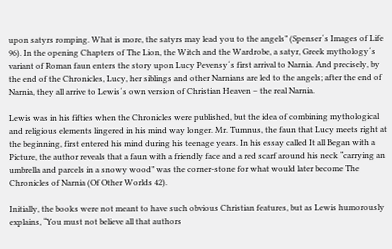upon satyrs romping. What is more, the satyrs may lead you to the angels” (Spenser´s Images of Life 96). In the opening Chapters of The Lion, the Witch and the Wardrobe, a satyr, Greek mythology´s variant of Roman faun enters the story upon Lucy Pevensy´s first arrival to Narnia. And precisely, by the end of the Chronicles, Lucy, her siblings and other Narnians are led to the angels; after the end of Narnia, they all arrive to Lewis´s own version of Christian Heaven – the real Narnia.

Lewis was in his fifties when the Chronicles were published, but the idea of combining mythological and religious elements lingered in his mind way longer. Mr. Tumnus, the faun that Lucy meets right at the beginning, first entered his mind during his teenage years. In his essay called It all Began with a Picture, the author reveals that a faun with a friendly face and a red scarf around his neck “carrying an umbrella and parcels in a snowy wood” was the corner-stone for what would later become The Chronicles of Narnia (Of Other Worlds 42).

Initially, the books were not meant to have such obvious Christian features, but as Lewis humorously explains, “You must not believe all that authors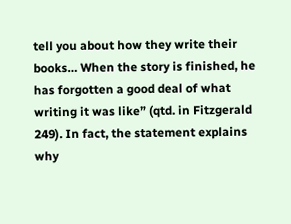tell you about how they write their books… When the story is finished, he has forgotten a good deal of what writing it was like” (qtd. in Fitzgerald 249). In fact, the statement explains why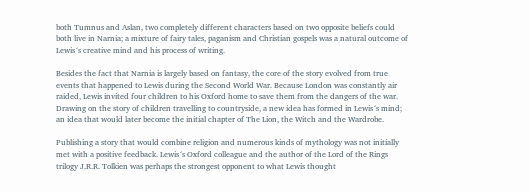both Tumnus and Aslan, two completely different characters based on two opposite beliefs could both live in Narnia; a mixture of fairy tales, paganism and Christian gospels was a natural outcome of Lewis´s creative mind and his process of writing.

Besides the fact that Narnia is largely based on fantasy, the core of the story evolved from true events that happened to Lewis during the Second World War. Because London was constantly air raided, Lewis invited four children to his Oxford home to save them from the dangers of the war. Drawing on the story of children travelling to countryside, a new idea has formed in Lewis´s mind; an idea that would later become the initial chapter of The Lion, the Witch and the Wardrobe.

Publishing a story that would combine religion and numerous kinds of mythology was not initially met with a positive feedback. Lewis´s Oxford colleague and the author of the Lord of the Rings trilogy J.R.R. Tolkien was perhaps the strongest opponent to what Lewis thought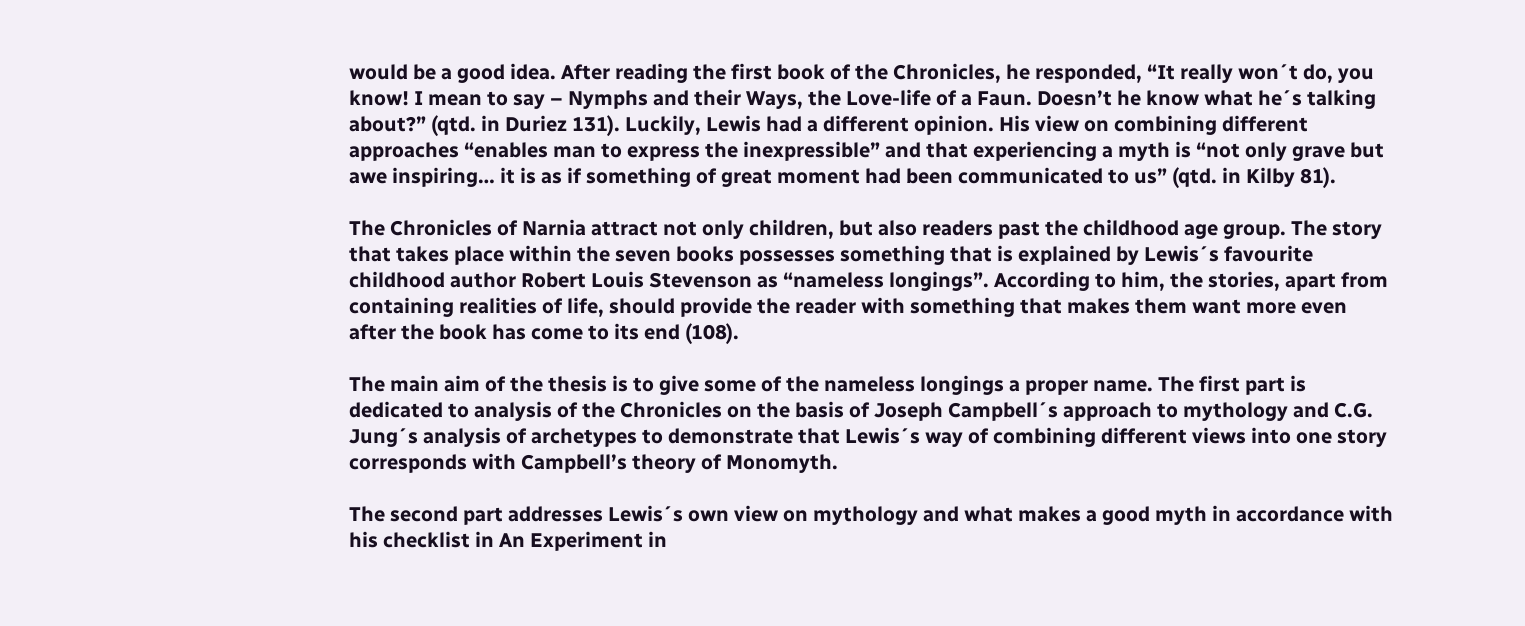would be a good idea. After reading the first book of the Chronicles, he responded, “It really won´t do, you know! I mean to say – Nymphs and their Ways, the Love-life of a Faun. Doesn’t he know what he´s talking about?” (qtd. in Duriez 131). Luckily, Lewis had a different opinion. His view on combining different approaches “enables man to express the inexpressible” and that experiencing a myth is “not only grave but awe inspiring… it is as if something of great moment had been communicated to us” (qtd. in Kilby 81).

The Chronicles of Narnia attract not only children, but also readers past the childhood age group. The story that takes place within the seven books possesses something that is explained by Lewis´s favourite childhood author Robert Louis Stevenson as “nameless longings”. According to him, the stories, apart from containing realities of life, should provide the reader with something that makes them want more even after the book has come to its end (108).

The main aim of the thesis is to give some of the nameless longings a proper name. The first part is dedicated to analysis of the Chronicles on the basis of Joseph Campbell´s approach to mythology and C.G. Jung´s analysis of archetypes to demonstrate that Lewis´s way of combining different views into one story corresponds with Campbell’s theory of Monomyth.

The second part addresses Lewis´s own view on mythology and what makes a good myth in accordance with his checklist in An Experiment in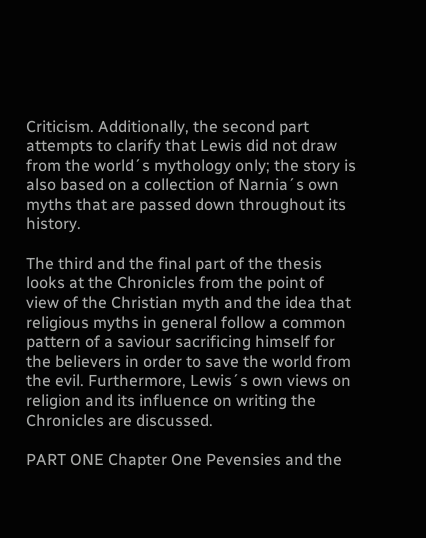Criticism. Additionally, the second part attempts to clarify that Lewis did not draw from the world´s mythology only; the story is also based on a collection of Narnia´s own myths that are passed down throughout its history.

The third and the final part of the thesis looks at the Chronicles from the point of view of the Christian myth and the idea that religious myths in general follow a common pattern of a saviour sacrificing himself for the believers in order to save the world from the evil. Furthermore, Lewis´s own views on religion and its influence on writing the Chronicles are discussed.

PART ONE Chapter One Pevensies and the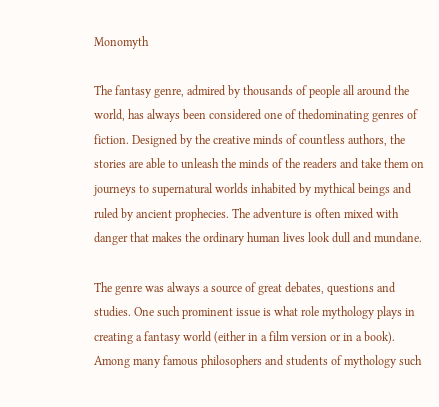Monomyth

The fantasy genre, admired by thousands of people all around the world, has always been considered one of thedominating genres of fiction. Designed by the creative minds of countless authors, the stories are able to unleash the minds of the readers and take them on journeys to supernatural worlds inhabited by mythical beings and ruled by ancient prophecies. The adventure is often mixed with danger that makes the ordinary human lives look dull and mundane.

The genre was always a source of great debates, questions and studies. One such prominent issue is what role mythology plays in creating a fantasy world (either in a film version or in a book). Among many famous philosophers and students of mythology such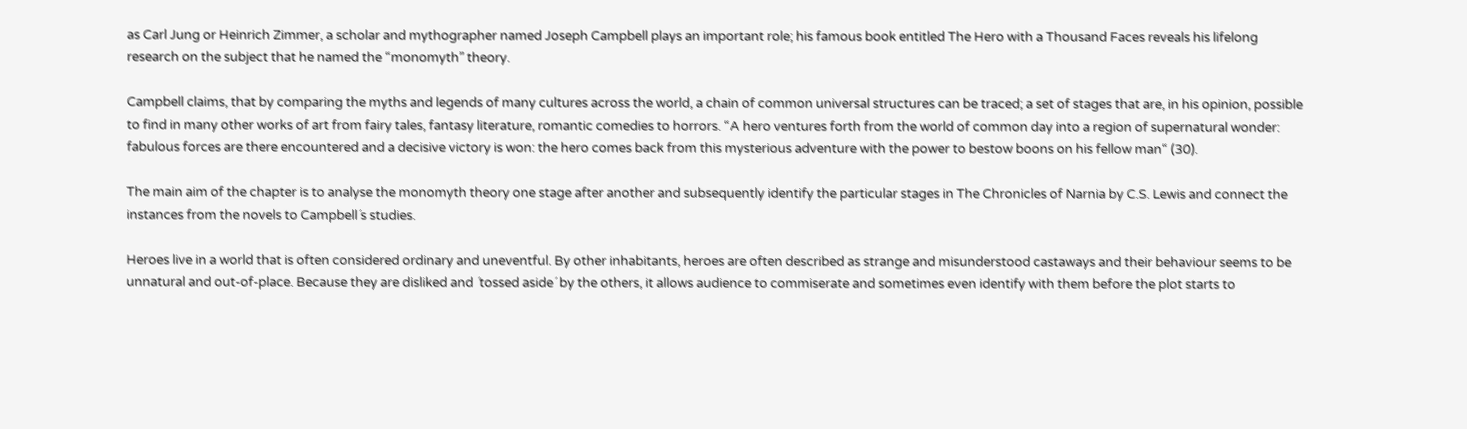as Carl Jung or Heinrich Zimmer, a scholar and mythographer named Joseph Campbell plays an important role; his famous book entitled The Hero with a Thousand Faces reveals his lifelong research on the subject that he named the “monomyth” theory.

Campbell claims, that by comparing the myths and legends of many cultures across the world, a chain of common universal structures can be traced; a set of stages that are, in his opinion, possible to find in many other works of art from fairy tales, fantasy literature, romantic comedies to horrors. “A hero ventures forth from the world of common day into a region of supernatural wonder: fabulous forces are there encountered and a decisive victory is won: the hero comes back from this mysterious adventure with the power to bestow boons on his fellow man“ (30).

The main aim of the chapter is to analyse the monomyth theory one stage after another and subsequently identify the particular stages in The Chronicles of Narnia by C.S. Lewis and connect the instances from the novels to Campbell´s studies.

Heroes live in a world that is often considered ordinary and uneventful. By other inhabitants, heroes are often described as strange and misunderstood castaways and their behaviour seems to be unnatural and out-of-place. Because they are disliked and ´tossed aside´ by the others, it allows audience to commiserate and sometimes even identify with them before the plot starts to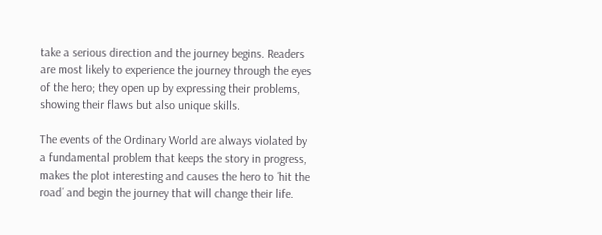take a serious direction and the journey begins. Readers are most likely to experience the journey through the eyes of the hero; they open up by expressing their problems, showing their flaws but also unique skills.

The events of the Ordinary World are always violated by a fundamental problem that keeps the story in progress, makes the plot interesting and causes the hero to ´hit the road´ and begin the journey that will change their life.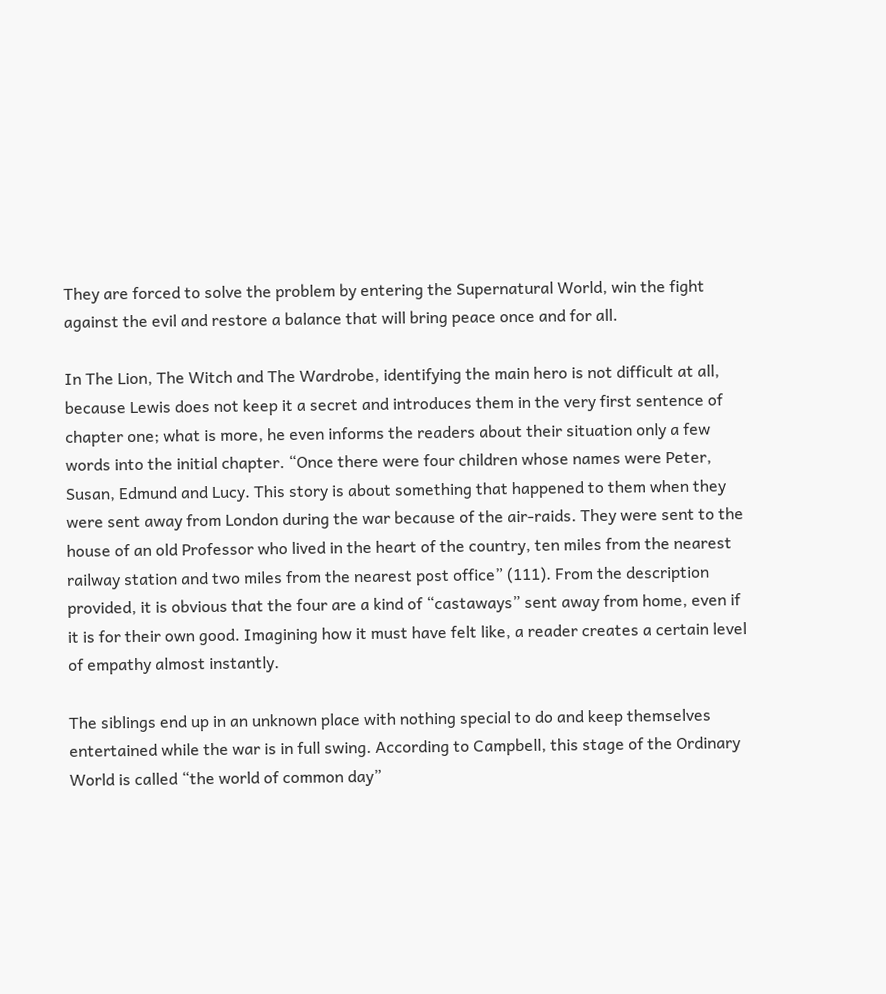They are forced to solve the problem by entering the Supernatural World, win the fight against the evil and restore a balance that will bring peace once and for all.

In The Lion, The Witch and The Wardrobe, identifying the main hero is not difficult at all, because Lewis does not keep it a secret and introduces them in the very first sentence of chapter one; what is more, he even informs the readers about their situation only a few words into the initial chapter. “Once there were four children whose names were Peter, Susan, Edmund and Lucy. This story is about something that happened to them when they were sent away from London during the war because of the air-raids. They were sent to the house of an old Professor who lived in the heart of the country, ten miles from the nearest railway station and two miles from the nearest post office” (111). From the description provided, it is obvious that the four are a kind of “castaways” sent away from home, even if it is for their own good. Imagining how it must have felt like, a reader creates a certain level of empathy almost instantly.

The siblings end up in an unknown place with nothing special to do and keep themselves entertained while the war is in full swing. According to Campbell, this stage of the Ordinary World is called “the world of common day”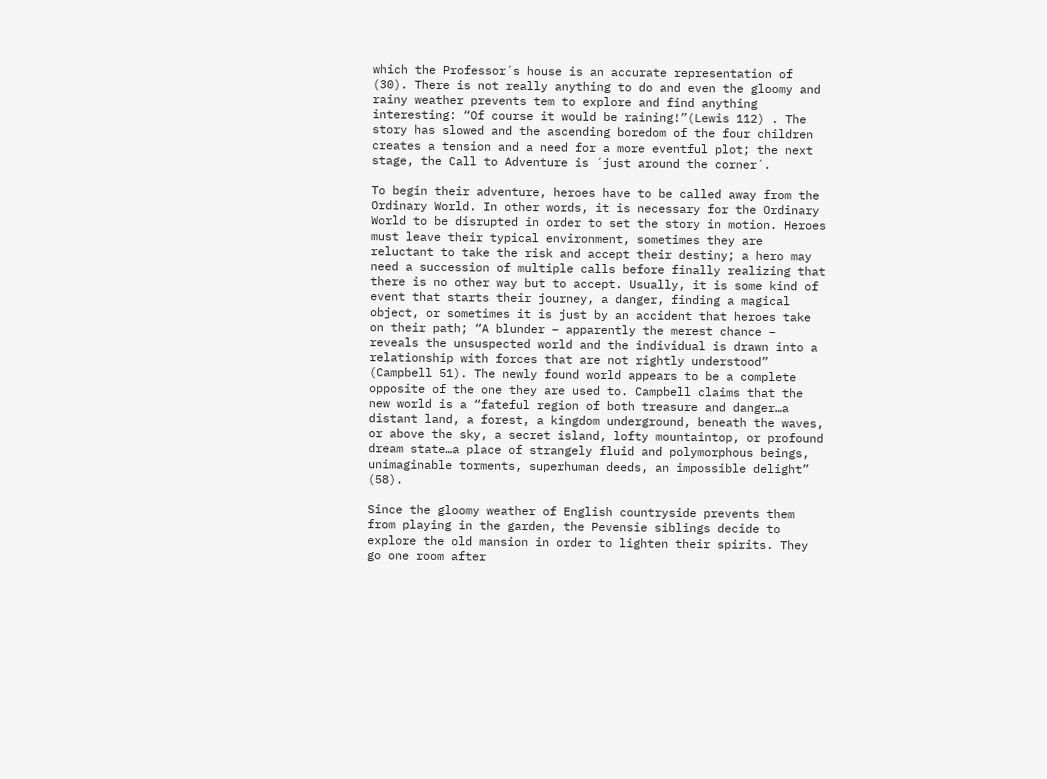which the Professor´s house is an accurate representation of (30). There is not really anything to do and even the gloomy and rainy weather prevents tem to explore and find anything interesting: “Of course it would be raining!”(Lewis 112) . The story has slowed and the ascending boredom of the four children creates a tension and a need for a more eventful plot; the next stage, the Call to Adventure is ´just around the corner´.

To begin their adventure, heroes have to be called away from the Ordinary World. In other words, it is necessary for the Ordinary World to be disrupted in order to set the story in motion. Heroes must leave their typical environment, sometimes they are reluctant to take the risk and accept their destiny; a hero may need a succession of multiple calls before finally realizing that there is no other way but to accept. Usually, it is some kind of event that starts their journey, a danger, finding a magical object, or sometimes it is just by an accident that heroes take on their path; “A blunder – apparently the merest chance – reveals the unsuspected world and the individual is drawn into a relationship with forces that are not rightly understood” (Campbell 51). The newly found world appears to be a complete opposite of the one they are used to. Campbell claims that the new world is a “fateful region of both treasure and danger…a distant land, a forest, a kingdom underground, beneath the waves, or above the sky, a secret island, lofty mountaintop, or profound dream state…a place of strangely fluid and polymorphous beings, unimaginable torments, superhuman deeds, an impossible delight” (58).

Since the gloomy weather of English countryside prevents them from playing in the garden, the Pevensie siblings decide to explore the old mansion in order to lighten their spirits. They go one room after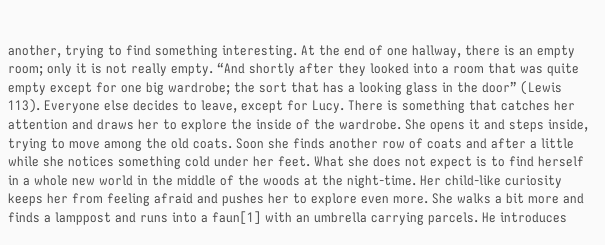another, trying to find something interesting. At the end of one hallway, there is an empty room; only it is not really empty. “And shortly after they looked into a room that was quite empty except for one big wardrobe; the sort that has a looking glass in the door” (Lewis 113). Everyone else decides to leave, except for Lucy. There is something that catches her attention and draws her to explore the inside of the wardrobe. She opens it and steps inside, trying to move among the old coats. Soon she finds another row of coats and after a little while she notices something cold under her feet. What she does not expect is to find herself in a whole new world in the middle of the woods at the night-time. Her child-like curiosity keeps her from feeling afraid and pushes her to explore even more. She walks a bit more and finds a lamppost and runs into a faun[1] with an umbrella carrying parcels. He introduces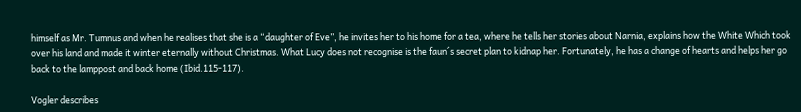himself as Mr. Tumnus and when he realises that she is a “daughter of Eve”, he invites her to his home for a tea, where he tells her stories about Narnia, explains how the White Which took over his land and made it winter eternally without Christmas. What Lucy does not recognise is the faun´s secret plan to kidnap her. Fortunately, he has a change of hearts and helps her go back to the lamppost and back home (Ibid.115-117).

Vogler describes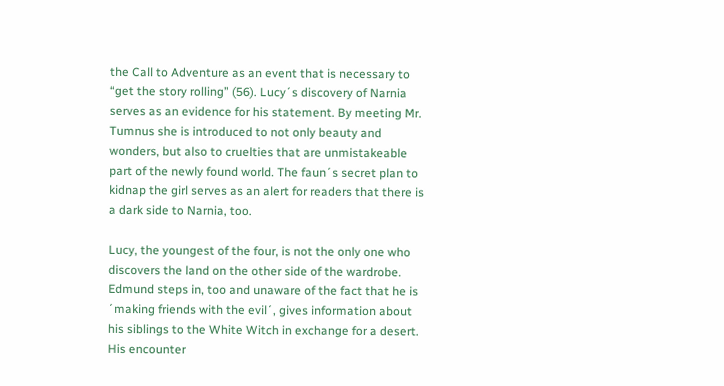the Call to Adventure as an event that is necessary to “get the story rolling” (56). Lucy´s discovery of Narnia serves as an evidence for his statement. By meeting Mr. Tumnus she is introduced to not only beauty and wonders, but also to cruelties that are unmistakeable part of the newly found world. The faun´s secret plan to kidnap the girl serves as an alert for readers that there is a dark side to Narnia, too.

Lucy, the youngest of the four, is not the only one who discovers the land on the other side of the wardrobe. Edmund steps in, too and unaware of the fact that he is ´making friends with the evil´, gives information about his siblings to the White Witch in exchange for a desert. His encounter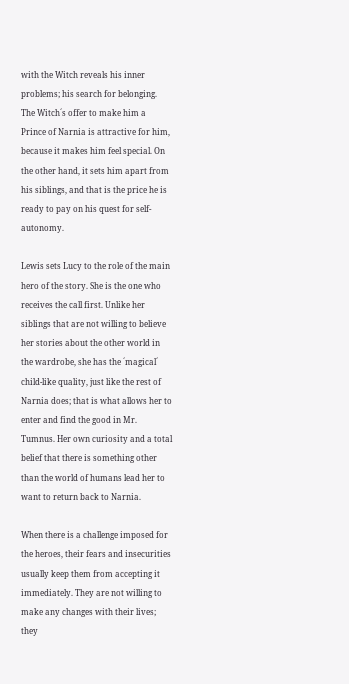with the Witch reveals his inner problems; his search for belonging. The Witch´s offer to make him a Prince of Narnia is attractive for him, because it makes him feel special. On the other hand, it sets him apart from his siblings, and that is the price he is ready to pay on his quest for self-autonomy.

Lewis sets Lucy to the role of the main hero of the story. She is the one who receives the call first. Unlike her siblings that are not willing to believe her stories about the other world in the wardrobe, she has the ´magical´ child-like quality, just like the rest of Narnia does; that is what allows her to enter and find the good in Mr. Tumnus. Her own curiosity and a total belief that there is something other than the world of humans lead her to want to return back to Narnia.

When there is a challenge imposed for the heroes, their fears and insecurities usually keep them from accepting it immediately. They are not willing to make any changes with their lives; they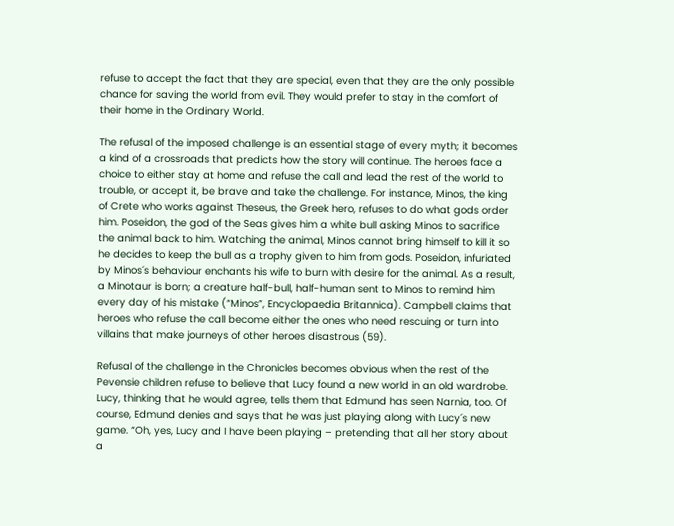refuse to accept the fact that they are special, even that they are the only possible chance for saving the world from evil. They would prefer to stay in the comfort of their home in the Ordinary World.

The refusal of the imposed challenge is an essential stage of every myth; it becomes a kind of a crossroads that predicts how the story will continue. The heroes face a choice to either stay at home and refuse the call and lead the rest of the world to trouble, or accept it, be brave and take the challenge. For instance, Minos, the king of Crete who works against Theseus, the Greek hero, refuses to do what gods order him. Poseidon, the god of the Seas gives him a white bull asking Minos to sacrifice the animal back to him. Watching the animal, Minos cannot bring himself to kill it so he decides to keep the bull as a trophy given to him from gods. Poseidon, infuriated by Minos´s behaviour enchants his wife to burn with desire for the animal. As a result, a Minotaur is born; a creature half-bull, half-human sent to Minos to remind him every day of his mistake (“Minos”, Encyclopaedia Britannica). Campbell claims that heroes who refuse the call become either the ones who need rescuing or turn into villains that make journeys of other heroes disastrous (59).

Refusal of the challenge in the Chronicles becomes obvious when the rest of the Pevensie children refuse to believe that Lucy found a new world in an old wardrobe. Lucy, thinking that he would agree, tells them that Edmund has seen Narnia, too. Of course, Edmund denies and says that he was just playing along with Lucy´s new game. “Oh, yes, Lucy and I have been playing – pretending that all her story about a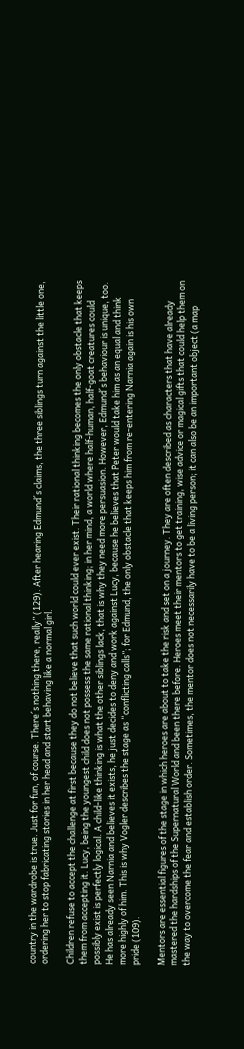country in the wardrobe is true. Just for fun, of course. There´s nothing there, really” (129). After hearing Edmund´s claims, the three siblings turn against the little one, ordering her to stop fabricating stories in her head and start behaving like a normal girl.

Children refuse to accept the challenge at first because they do not believe that such world could ever exist. Their rational thinking becomes the only obstacle that keeps them from accepting it. Lucy, being the youngest child does not possess the same rational thinking; in her mind, a world where half-human, half-goat creatures could possibly exist is perfectly logical. A child-like thinking is what the other siblings lack, that is why they need more persuasion. However, Edmund´s behaviour is unique, too. He has already seen Narnia and believes it exists, he just decides to deny and work against Lucy, because he believes that Peter would take him as an equal and think more highly of him. This is why Vogler describes the stage as “conflicting calls”; for Edmund, the only obstacle that keeps him from re-entering Narnia again is his own pride (109).

Mentors are essential figures of the stage in which heroes are about to take the risk and set on a journey. They are often described as characters that have already mastered the hardships of the Supernatural World and been there before. Heroes meet their mentors to get training, wise advice or magical gifts that could help them on the way to overcome the fear and establish order. Sometimes, the mentor does not necessarily have to be a living person; it can also be an important object (a map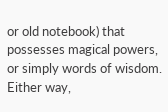or old notebook) that possesses magical powers, or simply words of wisdom. Either way,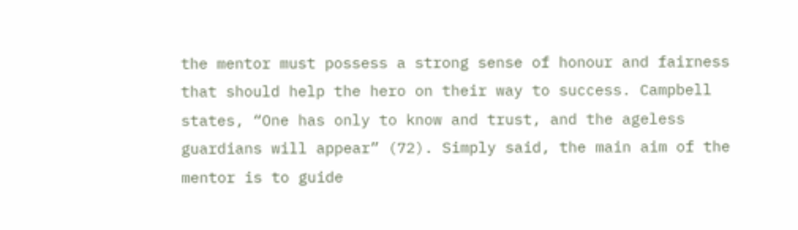the mentor must possess a strong sense of honour and fairness that should help the hero on their way to success. Campbell states, “One has only to know and trust, and the ageless guardians will appear” (72). Simply said, the main aim of the mentor is to guide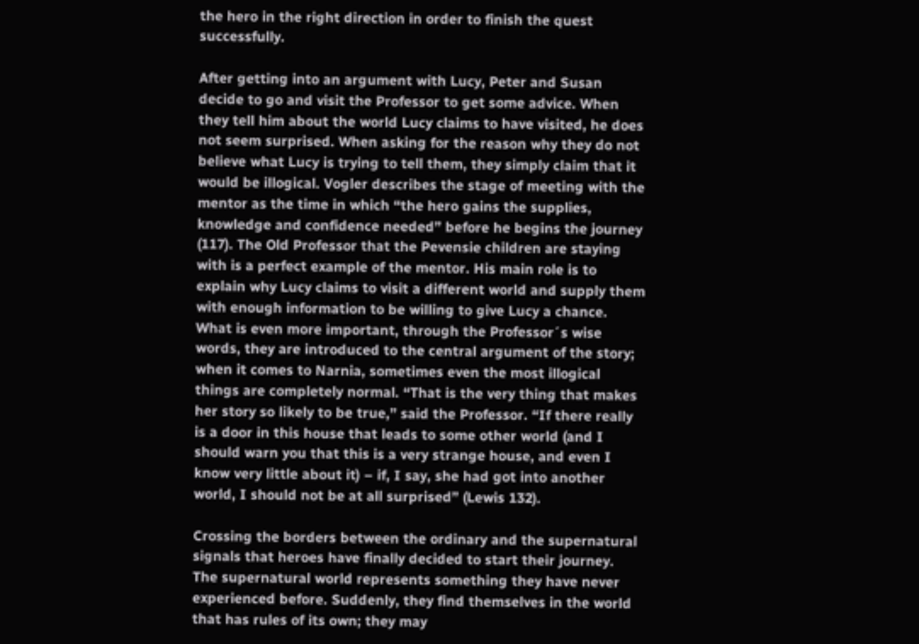the hero in the right direction in order to finish the quest successfully.

After getting into an argument with Lucy, Peter and Susan decide to go and visit the Professor to get some advice. When they tell him about the world Lucy claims to have visited, he does not seem surprised. When asking for the reason why they do not believe what Lucy is trying to tell them, they simply claim that it would be illogical. Vogler describes the stage of meeting with the mentor as the time in which “the hero gains the supplies, knowledge and confidence needed” before he begins the journey (117). The Old Professor that the Pevensie children are staying with is a perfect example of the mentor. His main role is to explain why Lucy claims to visit a different world and supply them with enough information to be willing to give Lucy a chance. What is even more important, through the Professor´s wise words, they are introduced to the central argument of the story; when it comes to Narnia, sometimes even the most illogical things are completely normal. “That is the very thing that makes her story so likely to be true,” said the Professor. “If there really is a door in this house that leads to some other world (and I should warn you that this is a very strange house, and even I know very little about it) – if, I say, she had got into another world, I should not be at all surprised” (Lewis 132).

Crossing the borders between the ordinary and the supernatural signals that heroes have finally decided to start their journey. The supernatural world represents something they have never experienced before. Suddenly, they find themselves in the world that has rules of its own; they may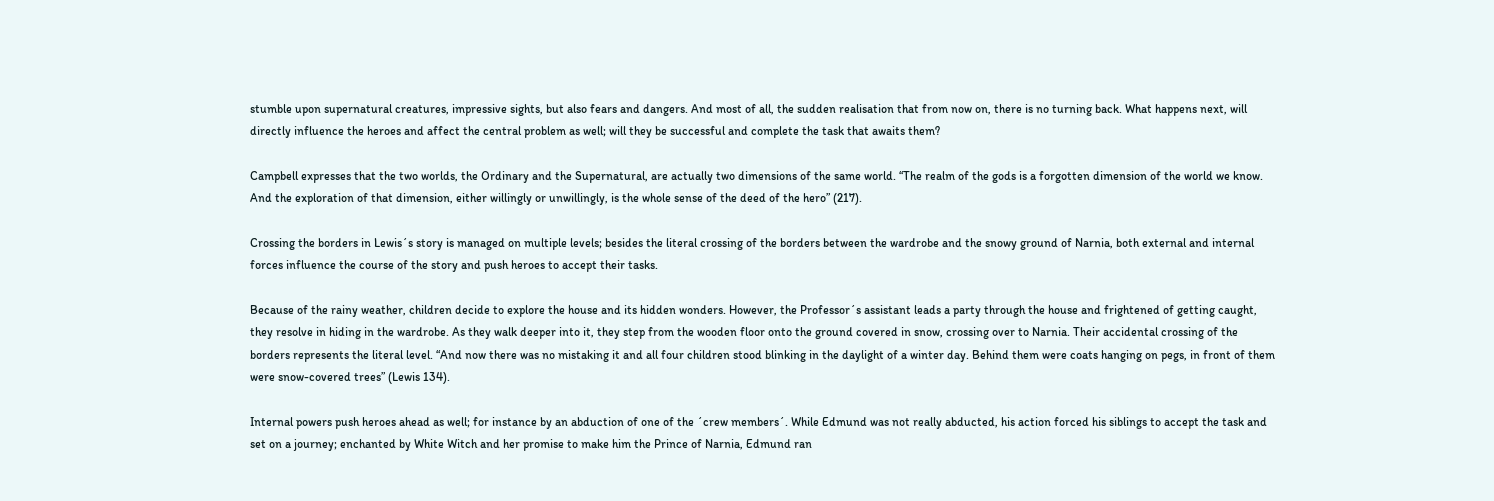stumble upon supernatural creatures, impressive sights, but also fears and dangers. And most of all, the sudden realisation that from now on, there is no turning back. What happens next, will directly influence the heroes and affect the central problem as well; will they be successful and complete the task that awaits them?

Campbell expresses that the two worlds, the Ordinary and the Supernatural, are actually two dimensions of the same world. “The realm of the gods is a forgotten dimension of the world we know. And the exploration of that dimension, either willingly or unwillingly, is the whole sense of the deed of the hero” (217).

Crossing the borders in Lewis´s story is managed on multiple levels; besides the literal crossing of the borders between the wardrobe and the snowy ground of Narnia, both external and internal forces influence the course of the story and push heroes to accept their tasks.

Because of the rainy weather, children decide to explore the house and its hidden wonders. However, the Professor´s assistant leads a party through the house and frightened of getting caught, they resolve in hiding in the wardrobe. As they walk deeper into it, they step from the wooden floor onto the ground covered in snow, crossing over to Narnia. Their accidental crossing of the borders represents the literal level. “And now there was no mistaking it and all four children stood blinking in the daylight of a winter day. Behind them were coats hanging on pegs, in front of them were snow-covered trees” (Lewis 134).

Internal powers push heroes ahead as well; for instance by an abduction of one of the ´crew members´. While Edmund was not really abducted, his action forced his siblings to accept the task and set on a journey; enchanted by White Witch and her promise to make him the Prince of Narnia, Edmund ran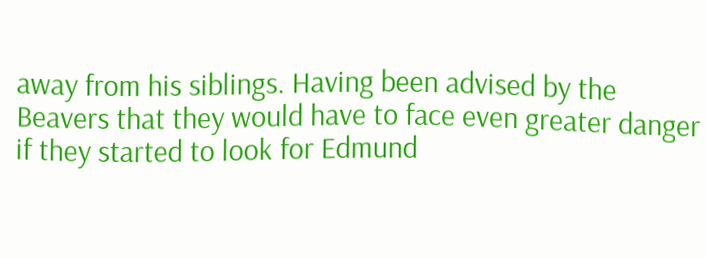away from his siblings. Having been advised by the Beavers that they would have to face even greater danger if they started to look for Edmund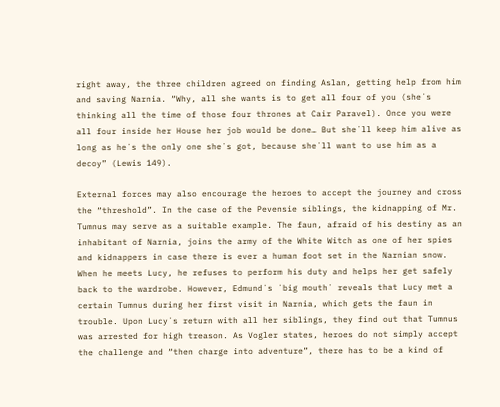right away, the three children agreed on finding Aslan, getting help from him and saving Narnia. “Why, all she wants is to get all four of you (she´s thinking all the time of those four thrones at Cair Paravel). Once you were all four inside her House her job would be done… But she´ll keep him alive as long as he´s the only one she´s got, because she´ll want to use him as a decoy” (Lewis 149).

External forces may also encourage the heroes to accept the journey and cross the “threshold”. In the case of the Pevensie siblings, the kidnapping of Mr. Tumnus may serve as a suitable example. The faun, afraid of his destiny as an inhabitant of Narnia, joins the army of the White Witch as one of her spies and kidnappers in case there is ever a human foot set in the Narnian snow. When he meets Lucy, he refuses to perform his duty and helps her get safely back to the wardrobe. However, Edmund´s ´big mouth´ reveals that Lucy met a certain Tumnus during her first visit in Narnia, which gets the faun in trouble. Upon Lucy´s return with all her siblings, they find out that Tumnus was arrested for high treason. As Vogler states, heroes do not simply accept the challenge and “then charge into adventure”, there has to be a kind of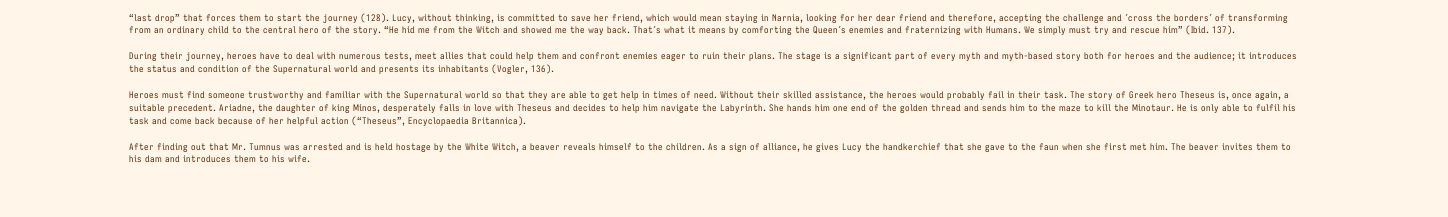“last drop” that forces them to start the journey (128). Lucy, without thinking, is committed to save her friend, which would mean staying in Narnia, looking for her dear friend and therefore, accepting the challenge and ´cross the borders´ of transforming from an ordinary child to the central hero of the story. “He hid me from the Witch and showed me the way back. That´s what it means by comforting the Queen´s enemies and fraternizing with Humans. We simply must try and rescue him” (Ibid. 137).

During their journey, heroes have to deal with numerous tests, meet allies that could help them and confront enemies eager to ruin their plans. The stage is a significant part of every myth and myth-based story both for heroes and the audience; it introduces the status and condition of the Supernatural world and presents its inhabitants (Vogler, 136).

Heroes must find someone trustworthy and familiar with the Supernatural world so that they are able to get help in times of need. Without their skilled assistance, the heroes would probably fail in their task. The story of Greek hero Theseus is, once again, a suitable precedent. Ariadne, the daughter of king Minos, desperately falls in love with Theseus and decides to help him navigate the Labyrinth. She hands him one end of the golden thread and sends him to the maze to kill the Minotaur. He is only able to fulfil his task and come back because of her helpful action (“Theseus”, Encyclopaedia Britannica).

After finding out that Mr. Tumnus was arrested and is held hostage by the White Witch, a beaver reveals himself to the children. As a sign of alliance, he gives Lucy the handkerchief that she gave to the faun when she first met him. The beaver invites them to his dam and introduces them to his wife.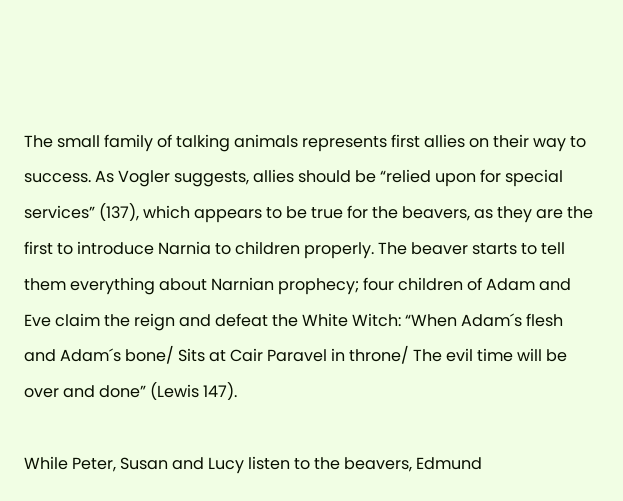The small family of talking animals represents first allies on their way to success. As Vogler suggests, allies should be “relied upon for special services” (137), which appears to be true for the beavers, as they are the first to introduce Narnia to children properly. The beaver starts to tell them everything about Narnian prophecy; four children of Adam and Eve claim the reign and defeat the White Witch: “When Adam´s flesh and Adam´s bone/ Sits at Cair Paravel in throne/ The evil time will be over and done” (Lewis 147).

While Peter, Susan and Lucy listen to the beavers, Edmund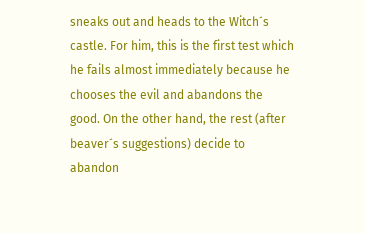sneaks out and heads to the Witch´s castle. For him, this is the first test which he fails almost immediately because he chooses the evil and abandons the good. On the other hand, the rest (after beaver´s suggestions) decide to abandon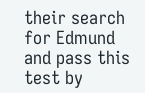their search for Edmund and pass this test by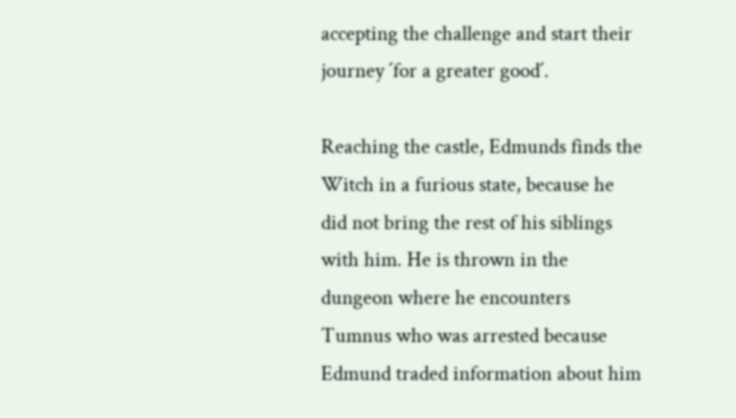accepting the challenge and start their journey ´for a greater good´.

Reaching the castle, Edmunds finds the Witch in a furious state, because he did not bring the rest of his siblings with him. He is thrown in the dungeon where he encounters Tumnus who was arrested because Edmund traded information about him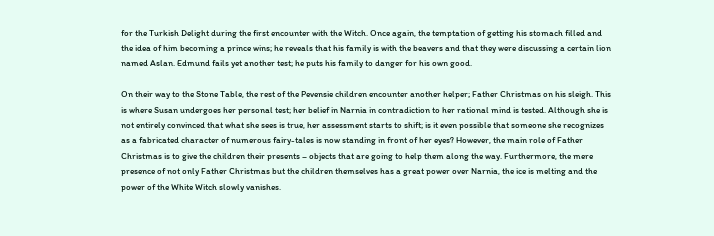for the Turkish Delight during the first encounter with the Witch. Once again, the temptation of getting his stomach filled and the idea of him becoming a prince wins; he reveals that his family is with the beavers and that they were discussing a certain lion named Aslan. Edmund fails yet another test; he puts his family to danger for his own good.

On their way to the Stone Table, the rest of the Pevensie children encounter another helper; Father Christmas on his sleigh. This is where Susan undergoes her personal test; her belief in Narnia in contradiction to her rational mind is tested. Although she is not entirely convinced that what she sees is true, her assessment starts to shift; is it even possible that someone she recognizes as a fabricated character of numerous fairy-tales is now standing in front of her eyes? However, the main role of Father Christmas is to give the children their presents – objects that are going to help them along the way. Furthermore, the mere presence of not only Father Christmas but the children themselves has a great power over Narnia, the ice is melting and the power of the White Witch slowly vanishes.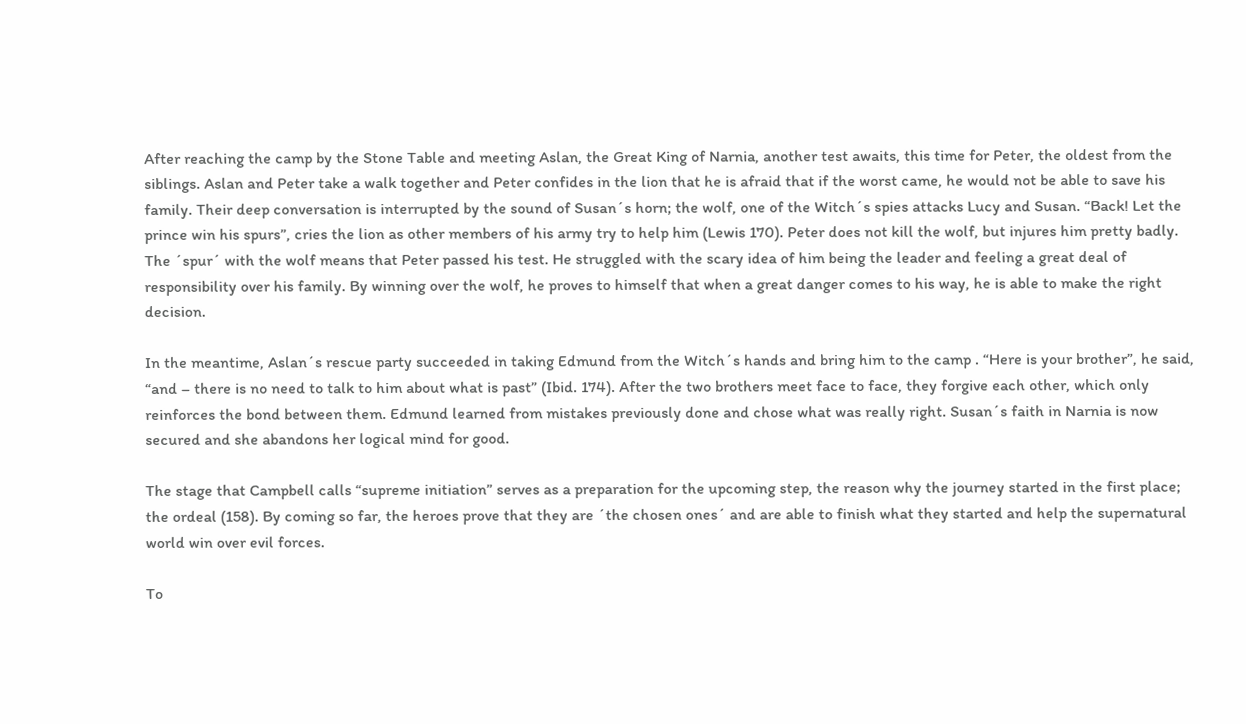After reaching the camp by the Stone Table and meeting Aslan, the Great King of Narnia, another test awaits, this time for Peter, the oldest from the siblings. Aslan and Peter take a walk together and Peter confides in the lion that he is afraid that if the worst came, he would not be able to save his family. Their deep conversation is interrupted by the sound of Susan´s horn; the wolf, one of the Witch´s spies attacks Lucy and Susan. “Back! Let the prince win his spurs”, cries the lion as other members of his army try to help him (Lewis 170). Peter does not kill the wolf, but injures him pretty badly. The ´spur´ with the wolf means that Peter passed his test. He struggled with the scary idea of him being the leader and feeling a great deal of responsibility over his family. By winning over the wolf, he proves to himself that when a great danger comes to his way, he is able to make the right decision.

In the meantime, Aslan´s rescue party succeeded in taking Edmund from the Witch´s hands and bring him to the camp . “Here is your brother”, he said, “and – there is no need to talk to him about what is past” (Ibid. 174). After the two brothers meet face to face, they forgive each other, which only reinforces the bond between them. Edmund learned from mistakes previously done and chose what was really right. Susan´s faith in Narnia is now secured and she abandons her logical mind for good.

The stage that Campbell calls “supreme initiation” serves as a preparation for the upcoming step, the reason why the journey started in the first place; the ordeal (158). By coming so far, the heroes prove that they are ´the chosen ones´ and are able to finish what they started and help the supernatural world win over evil forces.

To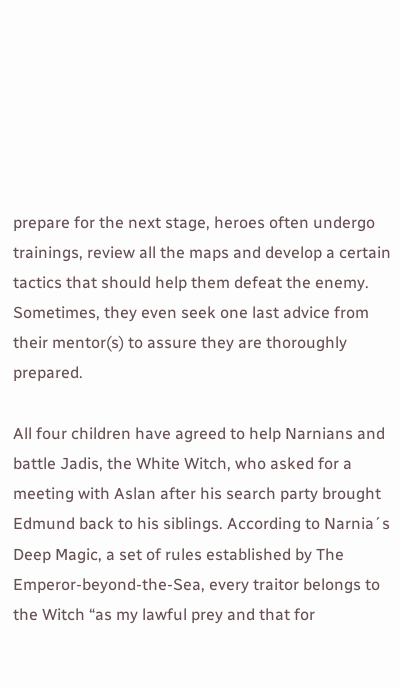prepare for the next stage, heroes often undergo trainings, review all the maps and develop a certain tactics that should help them defeat the enemy. Sometimes, they even seek one last advice from their mentor(s) to assure they are thoroughly prepared.

All four children have agreed to help Narnians and battle Jadis, the White Witch, who asked for a meeting with Aslan after his search party brought Edmund back to his siblings. According to Narnia´s Deep Magic, a set of rules established by The Emperor-beyond-the-Sea, every traitor belongs to the Witch “as my lawful prey and that for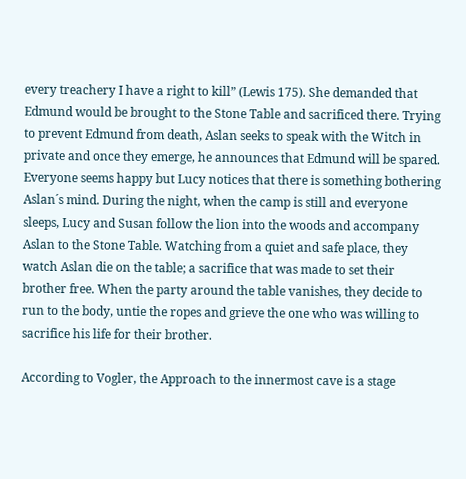every treachery I have a right to kill” (Lewis 175). She demanded that Edmund would be brought to the Stone Table and sacrificed there. Trying to prevent Edmund from death, Aslan seeks to speak with the Witch in private and once they emerge, he announces that Edmund will be spared. Everyone seems happy but Lucy notices that there is something bothering Aslan´s mind. During the night, when the camp is still and everyone sleeps, Lucy and Susan follow the lion into the woods and accompany Aslan to the Stone Table. Watching from a quiet and safe place, they watch Aslan die on the table; a sacrifice that was made to set their brother free. When the party around the table vanishes, they decide to run to the body, untie the ropes and grieve the one who was willing to sacrifice his life for their brother.

According to Vogler, the Approach to the innermost cave is a stage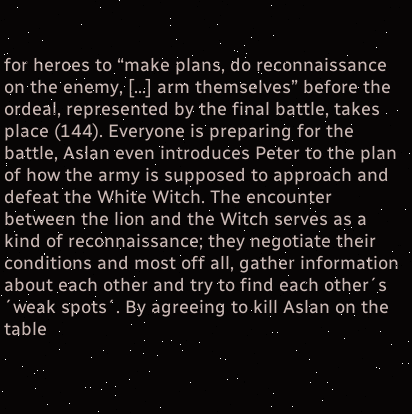for heroes to “make plans, do reconnaissance on the enemy, […] arm themselves” before the ordeal, represented by the final battle, takes place (144). Everyone is preparing for the battle, Aslan even introduces Peter to the plan of how the army is supposed to approach and defeat the White Witch. The encounter between the lion and the Witch serves as a kind of reconnaissance; they negotiate their conditions and most off all, gather information about each other and try to find each other´s ´weak spots´. By agreeing to kill Aslan on the table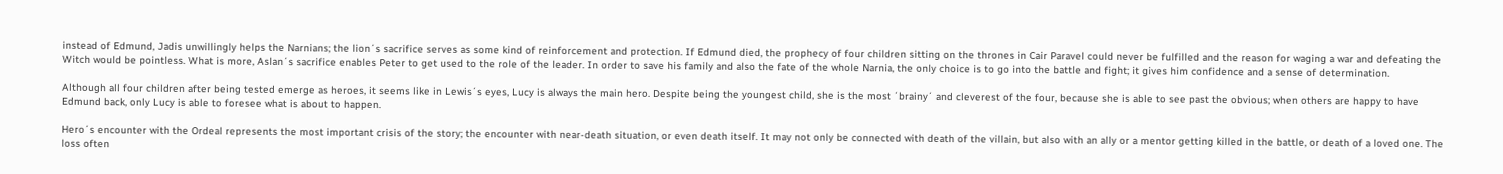instead of Edmund, Jadis unwillingly helps the Narnians; the lion´s sacrifice serves as some kind of reinforcement and protection. If Edmund died, the prophecy of four children sitting on the thrones in Cair Paravel could never be fulfilled and the reason for waging a war and defeating the Witch would be pointless. What is more, Aslan´s sacrifice enables Peter to get used to the role of the leader. In order to save his family and also the fate of the whole Narnia, the only choice is to go into the battle and fight; it gives him confidence and a sense of determination.

Although all four children after being tested emerge as heroes, it seems like in Lewis´s eyes, Lucy is always the main hero. Despite being the youngest child, she is the most ´brainy´ and cleverest of the four, because she is able to see past the obvious; when others are happy to have Edmund back, only Lucy is able to foresee what is about to happen.

Hero´s encounter with the Ordeal represents the most important crisis of the story; the encounter with near-death situation, or even death itself. It may not only be connected with death of the villain, but also with an ally or a mentor getting killed in the battle, or death of a loved one. The loss often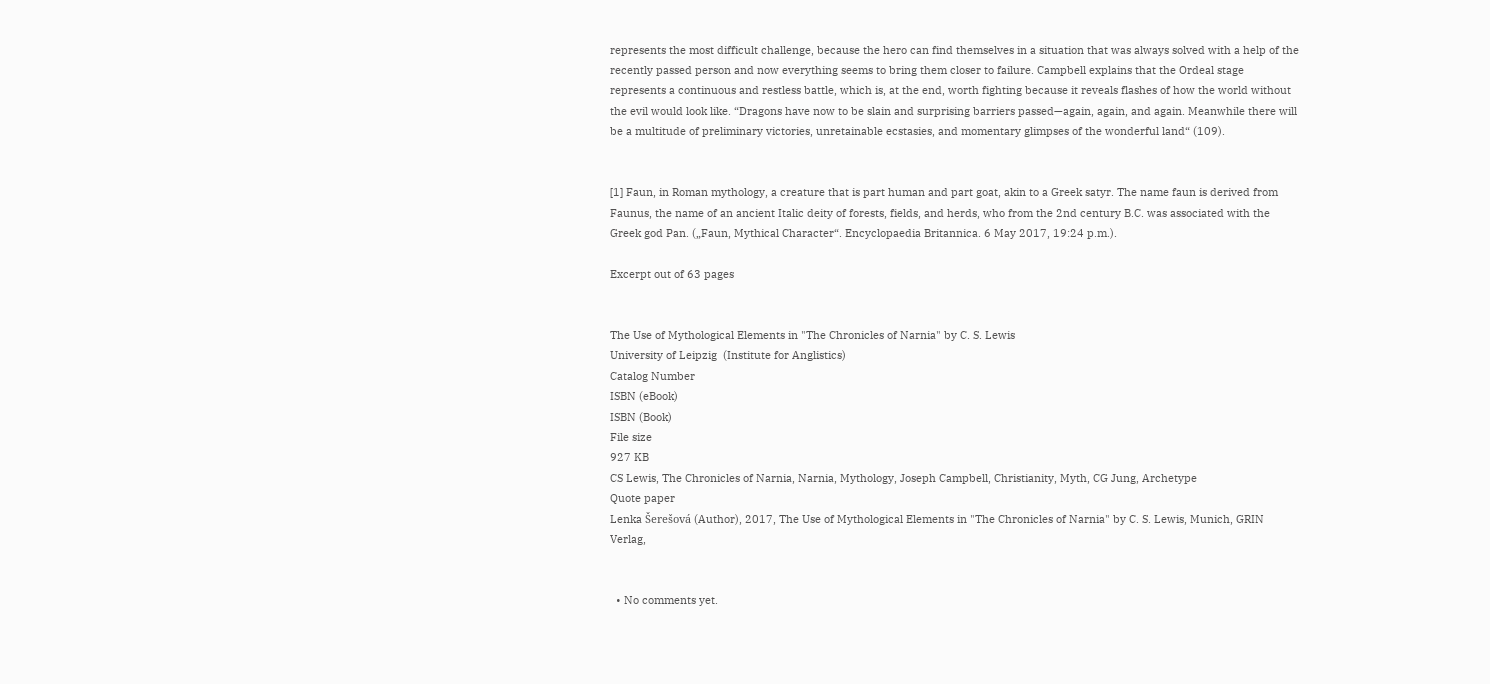represents the most difficult challenge, because the hero can find themselves in a situation that was always solved with a help of the recently passed person and now everything seems to bring them closer to failure. Campbell explains that the Ordeal stage represents a continuous and restless battle, which is, at the end, worth fighting because it reveals flashes of how the world without the evil would look like. “Dragons have now to be slain and surprising barriers passed—again, again, and again. Meanwhile there will be a multitude of preliminary victories, unretainable ecstasies, and momentary glimpses of the wonderful land“ (109).


[1] Faun, in Roman mythology, a creature that is part human and part goat, akin to a Greek satyr. The name faun is derived from Faunus, the name of an ancient Italic deity of forests, fields, and herds, who from the 2nd century B.C. was associated with the Greek god Pan. („Faun, Mythical Character“. Encyclopaedia Britannica. 6 May 2017, 19:24 p.m.).

Excerpt out of 63 pages


The Use of Mythological Elements in "The Chronicles of Narnia" by C. S. Lewis
University of Leipzig  (Institute for Anglistics)
Catalog Number
ISBN (eBook)
ISBN (Book)
File size
927 KB
CS Lewis, The Chronicles of Narnia, Narnia, Mythology, Joseph Campbell, Christianity, Myth, CG Jung, Archetype
Quote paper
Lenka Šerešová (Author), 2017, The Use of Mythological Elements in "The Chronicles of Narnia" by C. S. Lewis, Munich, GRIN Verlag,


  • No comments yet.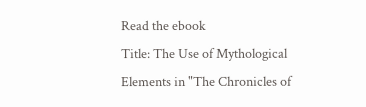Read the ebook
Title: The Use of Mythological Elements in "The Chronicles of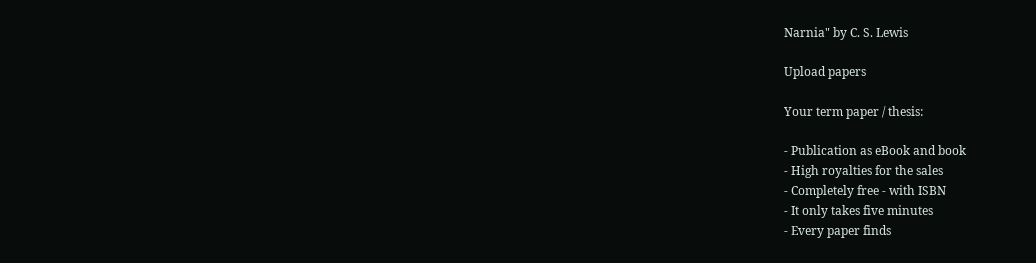Narnia" by C. S. Lewis

Upload papers

Your term paper / thesis:

- Publication as eBook and book
- High royalties for the sales
- Completely free - with ISBN
- It only takes five minutes
- Every paper finds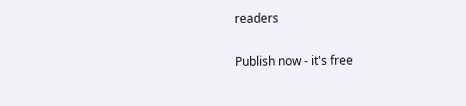readers

Publish now - it's free